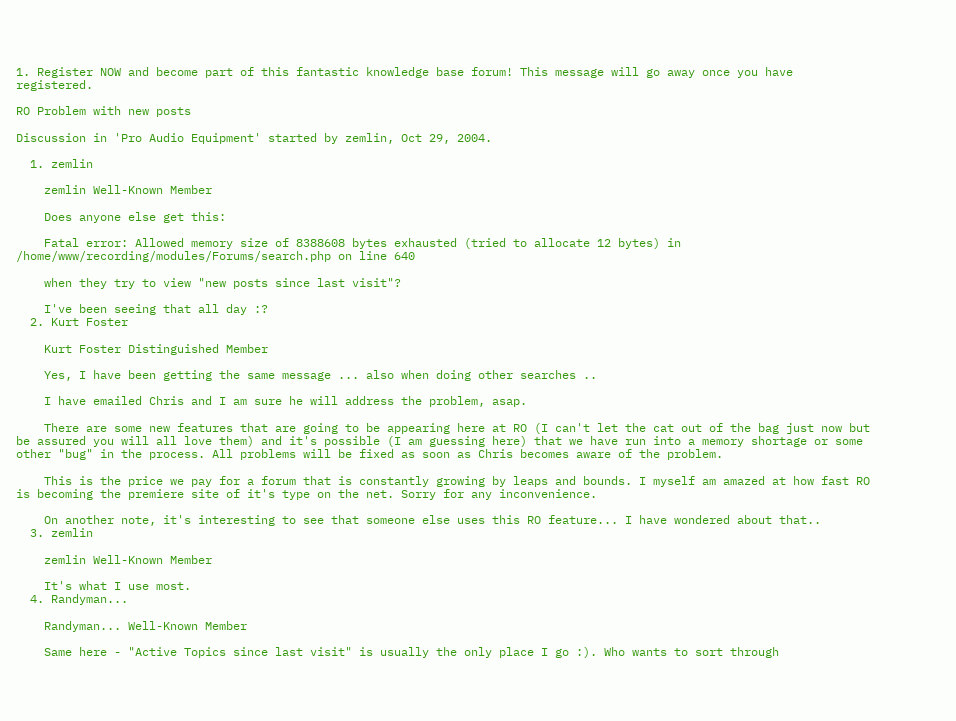1. Register NOW and become part of this fantastic knowledge base forum! This message will go away once you have registered.

RO Problem with new posts

Discussion in 'Pro Audio Equipment' started by zemlin, Oct 29, 2004.

  1. zemlin

    zemlin Well-Known Member

    Does anyone else get this:

    Fatal error: Allowed memory size of 8388608 bytes exhausted (tried to allocate 12 bytes) in /home/www/recording/modules/Forums/search.php on line 640

    when they try to view "new posts since last visit"?

    I've been seeing that all day :?
  2. Kurt Foster

    Kurt Foster Distinguished Member

    Yes, I have been getting the same message ... also when doing other searches ..

    I have emailed Chris and I am sure he will address the problem, asap.

    There are some new features that are going to be appearing here at RO (I can't let the cat out of the bag just now but be assured you will all love them) and it's possible (I am guessing here) that we have run into a memory shortage or some other "bug" in the process. All problems will be fixed as soon as Chris becomes aware of the problem.

    This is the price we pay for a forum that is constantly growing by leaps and bounds. I myself am amazed at how fast RO is becoming the premiere site of it's type on the net. Sorry for any inconvenience.

    On another note, it's interesting to see that someone else uses this RO feature... I have wondered about that..
  3. zemlin

    zemlin Well-Known Member

    It's what I use most.
  4. Randyman...

    Randyman... Well-Known Member

    Same here - "Active Topics since last visit" is usually the only place I go :). Who wants to sort through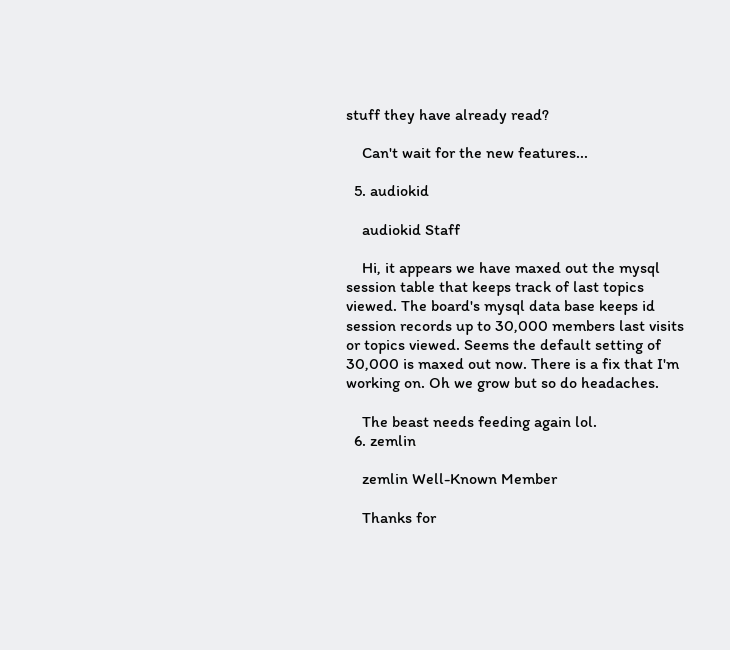stuff they have already read?

    Can't wait for the new features...

  5. audiokid

    audiokid Staff

    Hi, it appears we have maxed out the mysql session table that keeps track of last topics viewed. The board's mysql data base keeps id session records up to 30,000 members last visits or topics viewed. Seems the default setting of 30,000 is maxed out now. There is a fix that I'm working on. Oh we grow but so do headaches.

    The beast needs feeding again lol.
  6. zemlin

    zemlin Well-Known Member

    Thanks for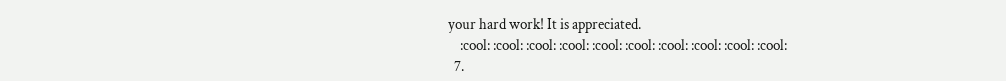your hard work! It is appreciated.
    :cool: :cool: :cool: :cool: :cool: :cool: :cool: :cool: :cool: :cool:
  7.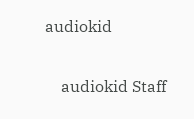audiokid

    audiokid Staff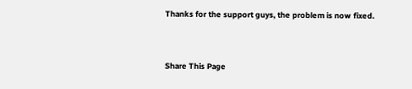Thanks for the support guys, the problem is now fixed.


Share This Page